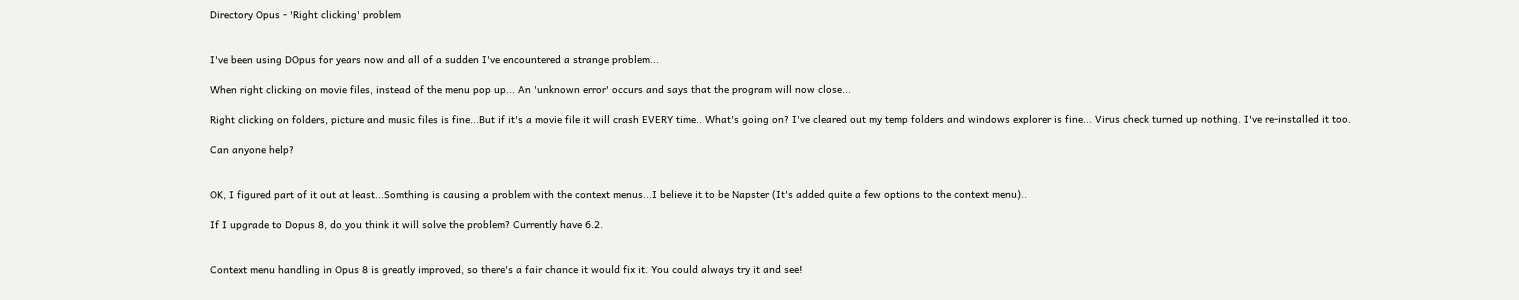Directory Opus - 'Right clicking' problem


I've been using DOpus for years now and all of a sudden I've encountered a strange problem...

When right clicking on movie files, instead of the menu pop up... An 'unknown error' occurs and says that the program will now close...

Right clicking on folders, picture and music files is fine...But if it's a movie file it will crash EVERY time.. What's going on? I've cleared out my temp folders and windows explorer is fine... Virus check turned up nothing. I've re-installed it too.

Can anyone help?


OK, I figured part of it out at least...Somthing is causing a problem with the context menus...I believe it to be Napster (It's added quite a few options to the context menu)..

If I upgrade to Dopus 8, do you think it will solve the problem? Currently have 6.2.


Context menu handling in Opus 8 is greatly improved, so there's a fair chance it would fix it. You could always try it and see!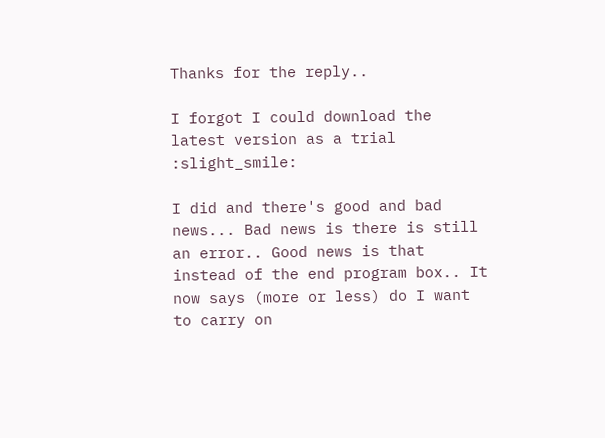Thanks for the reply..

I forgot I could download the latest version as a trial :slight_smile:

I did and there's good and bad news... Bad news is there is still an error.. Good news is that instead of the end program box.. It now says (more or less) do I want to carry on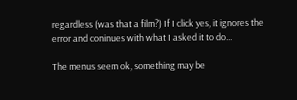regardless (was that a film?) If I click yes, it ignores the error and coninues with what I asked it to do...

The menus seem ok, something may be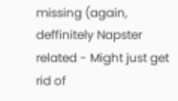missing (again, deffinitely Napster related - Might just get rid of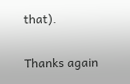that).

Thanks again